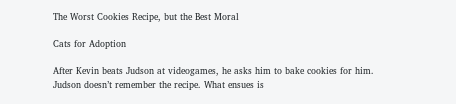The Worst Cookies Recipe, but the Best Moral

Cats for Adoption

After Kevin beats Judson at videogames, he asks him to bake cookies for him. Judson doesn’t remember the recipe. What ensues is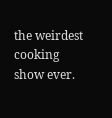the weirdest cooking show ever.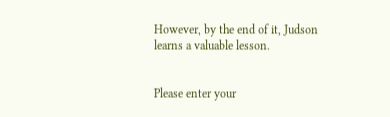However, by the end of it, Judson learns a valuable lesson.


Please enter your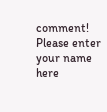comment!
Please enter your name here